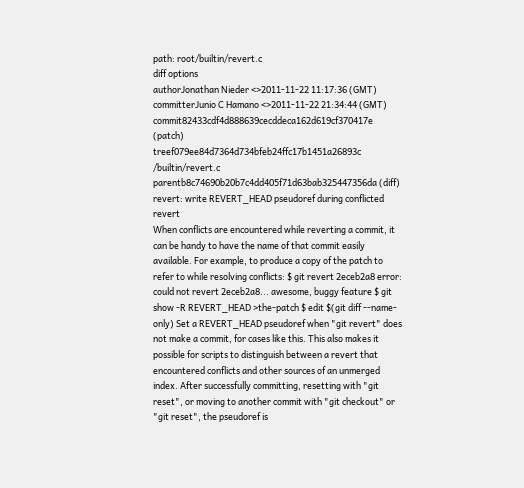path: root/builtin/revert.c
diff options
authorJonathan Nieder <>2011-11-22 11:17:36 (GMT)
committerJunio C Hamano <>2011-11-22 21:34:44 (GMT)
commit82433cdf4d888639cecddeca162d619cf370417e (patch)
treef079ee84d7364d734bfeb24ffc17b1451a26893c /builtin/revert.c
parentb8c74690b20b7c4dd405f71d63bab325447356da (diff)
revert: write REVERT_HEAD pseudoref during conflicted revert
When conflicts are encountered while reverting a commit, it can be handy to have the name of that commit easily available. For example, to produce a copy of the patch to refer to while resolving conflicts: $ git revert 2eceb2a8 error: could not revert 2eceb2a8... awesome, buggy feature $ git show -R REVERT_HEAD >the-patch $ edit $(git diff --name-only) Set a REVERT_HEAD pseudoref when "git revert" does not make a commit, for cases like this. This also makes it possible for scripts to distinguish between a revert that encountered conflicts and other sources of an unmerged index. After successfully committing, resetting with "git reset", or moving to another commit with "git checkout" or "git reset", the pseudoref is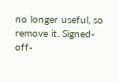no longer useful, so remove it. Signed-off-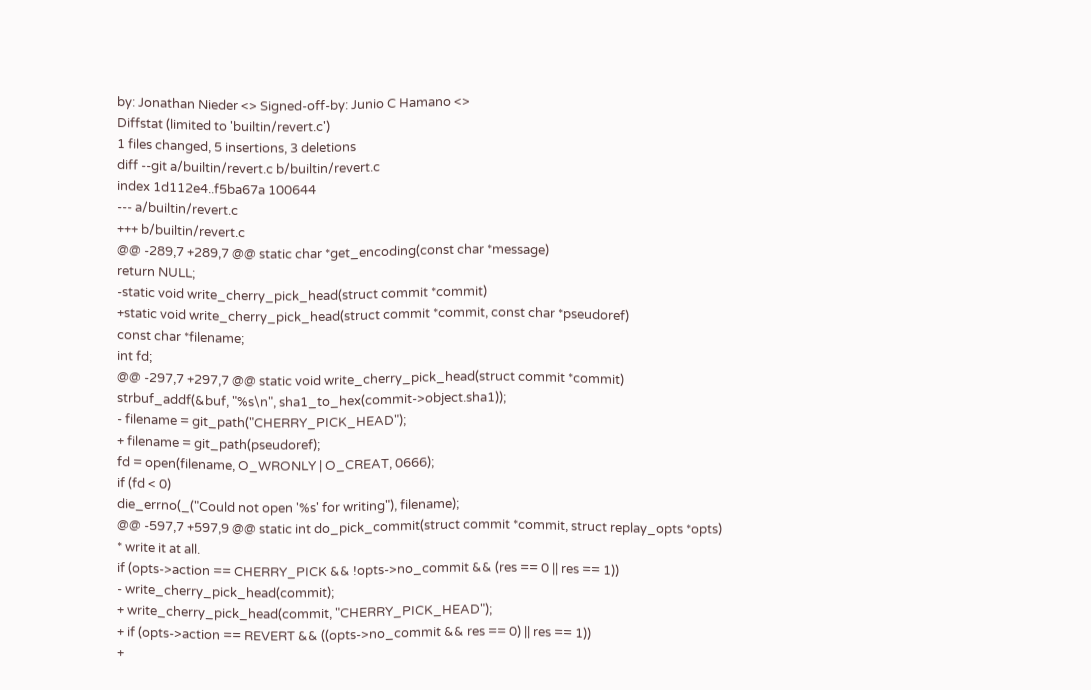by: Jonathan Nieder <> Signed-off-by: Junio C Hamano <>
Diffstat (limited to 'builtin/revert.c')
1 files changed, 5 insertions, 3 deletions
diff --git a/builtin/revert.c b/builtin/revert.c
index 1d112e4..f5ba67a 100644
--- a/builtin/revert.c
+++ b/builtin/revert.c
@@ -289,7 +289,7 @@ static char *get_encoding(const char *message)
return NULL;
-static void write_cherry_pick_head(struct commit *commit)
+static void write_cherry_pick_head(struct commit *commit, const char *pseudoref)
const char *filename;
int fd;
@@ -297,7 +297,7 @@ static void write_cherry_pick_head(struct commit *commit)
strbuf_addf(&buf, "%s\n", sha1_to_hex(commit->object.sha1));
- filename = git_path("CHERRY_PICK_HEAD");
+ filename = git_path(pseudoref);
fd = open(filename, O_WRONLY | O_CREAT, 0666);
if (fd < 0)
die_errno(_("Could not open '%s' for writing"), filename);
@@ -597,7 +597,9 @@ static int do_pick_commit(struct commit *commit, struct replay_opts *opts)
* write it at all.
if (opts->action == CHERRY_PICK && !opts->no_commit && (res == 0 || res == 1))
- write_cherry_pick_head(commit);
+ write_cherry_pick_head(commit, "CHERRY_PICK_HEAD");
+ if (opts->action == REVERT && ((opts->no_commit && res == 0) || res == 1))
+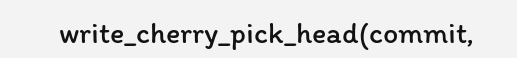write_cherry_pick_head(commit,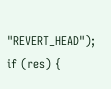"REVERT_HEAD");
if (res) {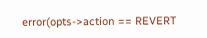error(opts->action == REVERT